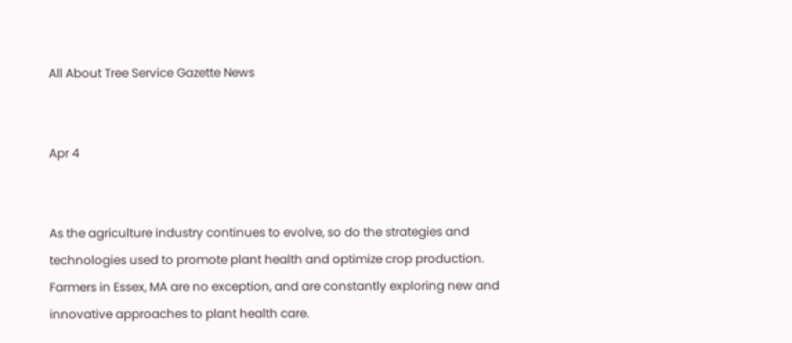All About Tree Service Gazette News


Apr 4


As the agriculture industry continues to evolve, so do the strategies and technologies used to promote plant health and optimize crop production. Farmers in Essex, MA are no exception, and are constantly exploring new and innovative approaches to plant health care.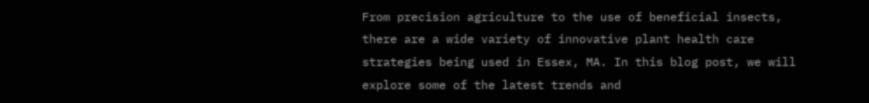From precision agriculture to the use of beneficial insects, there are a wide variety of innovative plant health care strategies being used in Essex, MA. In this blog post, we will explore some of the latest trends and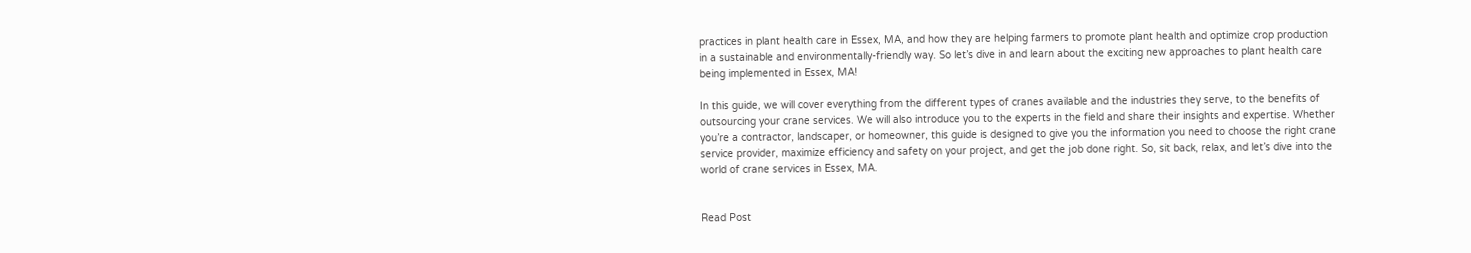practices in plant health care in Essex, MA, and how they are helping farmers to promote plant health and optimize crop production in a sustainable and environmentally-friendly way. So let’s dive in and learn about the exciting new approaches to plant health care being implemented in Essex, MA!

In this guide, we will cover everything from the different types of cranes available and the industries they serve, to the benefits of outsourcing your crane services. We will also introduce you to the experts in the field and share their insights and expertise. Whether you’re a contractor, landscaper, or homeowner, this guide is designed to give you the information you need to choose the right crane service provider, maximize efficiency and safety on your project, and get the job done right. So, sit back, relax, and let’s dive into the world of crane services in Essex, MA.


Read Post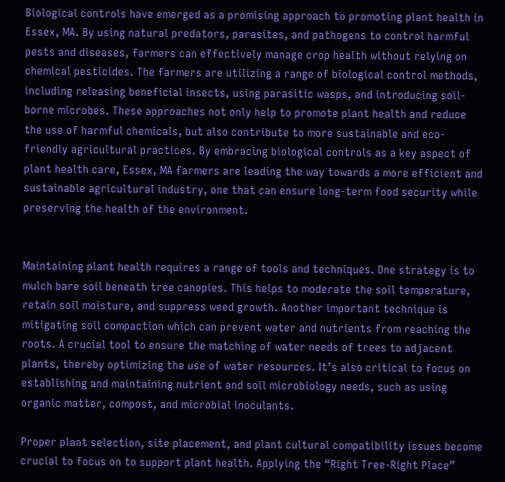Biological controls have emerged as a promising approach to promoting plant health in Essex, MA. By using natural predators, parasites, and pathogens to control harmful pests and diseases, farmers can effectively manage crop health without relying on chemical pesticides. The farmers are utilizing a range of biological control methods, including releasing beneficial insects, using parasitic wasps, and introducing soil-borne microbes. These approaches not only help to promote plant health and reduce the use of harmful chemicals, but also contribute to more sustainable and eco-friendly agricultural practices. By embracing biological controls as a key aspect of plant health care, Essex, MA farmers are leading the way towards a more efficient and sustainable agricultural industry, one that can ensure long-term food security while preserving the health of the environment.


Maintaining plant health requires a range of tools and techniques. One strategy is to mulch bare soil beneath tree canopies. This helps to moderate the soil temperature, retain soil moisture, and suppress weed growth. Another important technique is mitigating soil compaction which can prevent water and nutrients from reaching the roots. A crucial tool to ensure the matching of water needs of trees to adjacent plants, thereby optimizing the use of water resources. It’s also critical to focus on establishing and maintaining nutrient and soil microbiology needs, such as using organic matter, compost, and microbial inoculants.

Proper plant selection, site placement, and plant cultural compatibility issues become crucial to focus on to support plant health. Applying the “Right Tree-Right Place”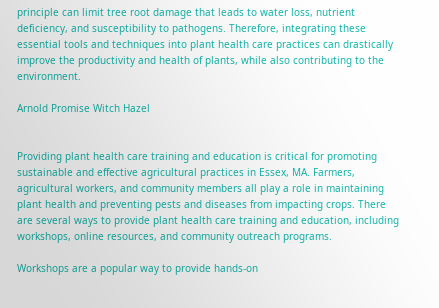principle can limit tree root damage that leads to water loss, nutrient deficiency, and susceptibility to pathogens. Therefore, integrating these essential tools and techniques into plant health care practices can drastically improve the productivity and health of plants, while also contributing to the environment.

Arnold Promise Witch Hazel


Providing plant health care training and education is critical for promoting sustainable and effective agricultural practices in Essex, MA. Farmers, agricultural workers, and community members all play a role in maintaining plant health and preventing pests and diseases from impacting crops. There are several ways to provide plant health care training and education, including workshops, online resources, and community outreach programs.

Workshops are a popular way to provide hands-on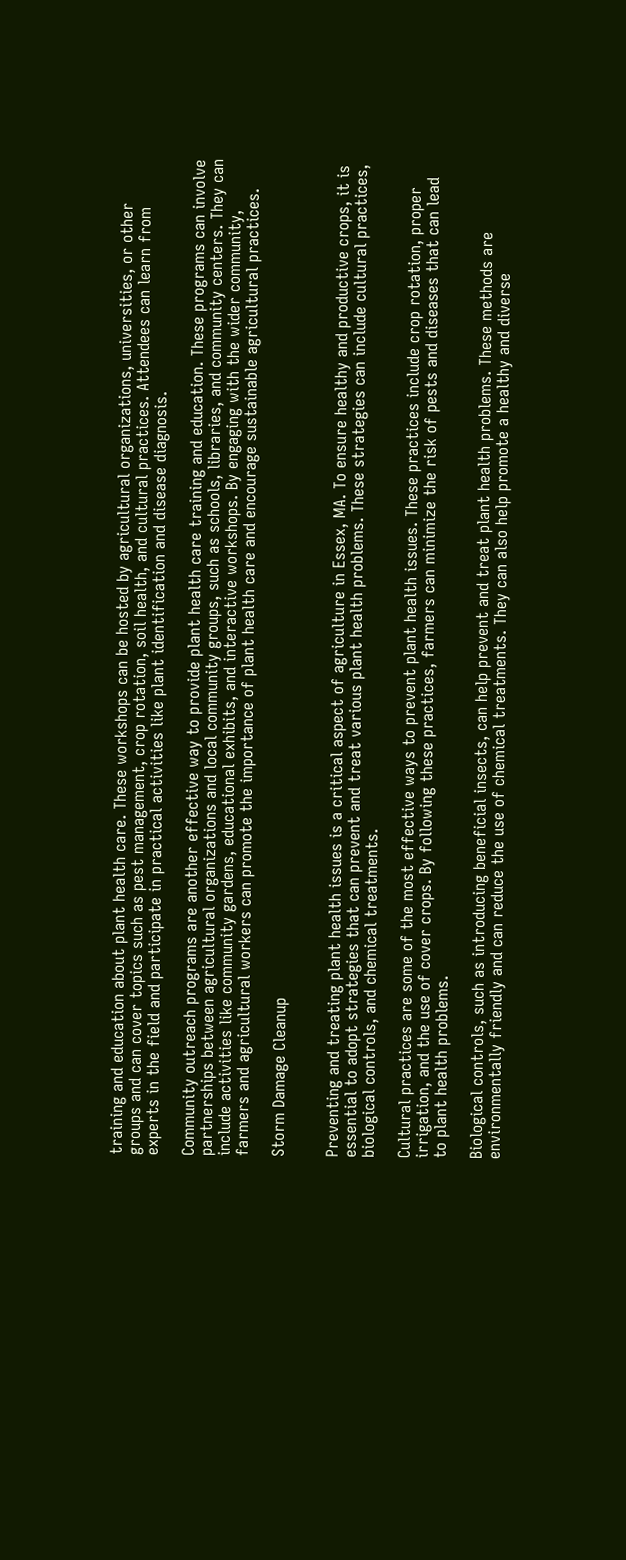training and education about plant health care. These workshops can be hosted by agricultural organizations, universities, or other groups and can cover topics such as pest management, crop rotation, soil health, and cultural practices. Attendees can learn from experts in the field and participate in practical activities like plant identification and disease diagnosis.

Community outreach programs are another effective way to provide plant health care training and education. These programs can involve partnerships between agricultural organizations and local community groups, such as schools, libraries, and community centers. They can include activities like community gardens, educational exhibits, and interactive workshops. By engaging with the wider community, farmers and agricultural workers can promote the importance of plant health care and encourage sustainable agricultural practices.

Storm Damage Cleanup


Preventing and treating plant health issues is a critical aspect of agriculture in Essex, MA. To ensure healthy and productive crops, it is essential to adopt strategies that can prevent and treat various plant health problems. These strategies can include cultural practices, biological controls, and chemical treatments.

Cultural practices are some of the most effective ways to prevent plant health issues. These practices include crop rotation, proper irrigation, and the use of cover crops. By following these practices, farmers can minimize the risk of pests and diseases that can lead to plant health problems.

Biological controls, such as introducing beneficial insects, can help prevent and treat plant health problems. These methods are environmentally friendly and can reduce the use of chemical treatments. They can also help promote a healthy and diverse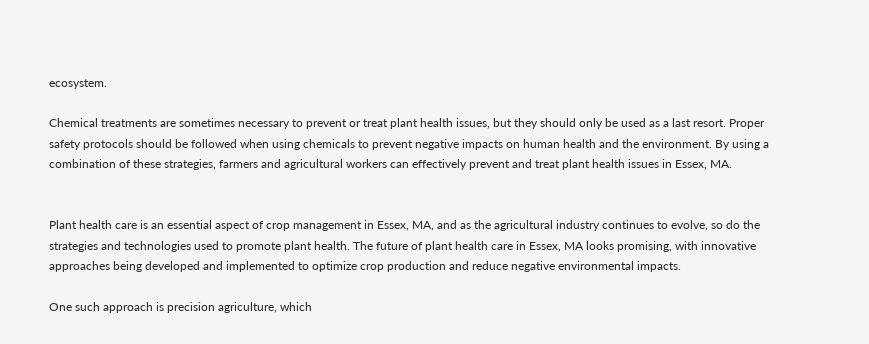ecosystem.

Chemical treatments are sometimes necessary to prevent or treat plant health issues, but they should only be used as a last resort. Proper safety protocols should be followed when using chemicals to prevent negative impacts on human health and the environment. By using a combination of these strategies, farmers and agricultural workers can effectively prevent and treat plant health issues in Essex, MA.


Plant health care is an essential aspect of crop management in Essex, MA, and as the agricultural industry continues to evolve, so do the strategies and technologies used to promote plant health. The future of plant health care in Essex, MA looks promising, with innovative approaches being developed and implemented to optimize crop production and reduce negative environmental impacts.

One such approach is precision agriculture, which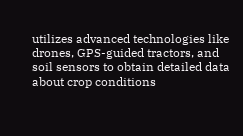utilizes advanced technologies like drones, GPS-guided tractors, and soil sensors to obtain detailed data about crop conditions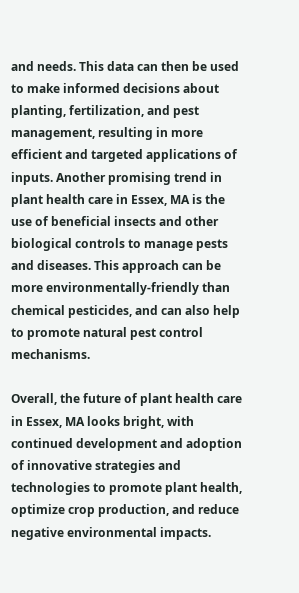and needs. This data can then be used to make informed decisions about planting, fertilization, and pest management, resulting in more efficient and targeted applications of inputs. Another promising trend in plant health care in Essex, MA is the use of beneficial insects and other biological controls to manage pests and diseases. This approach can be more environmentally-friendly than chemical pesticides, and can also help to promote natural pest control mechanisms.

Overall, the future of plant health care in Essex, MA looks bright, with continued development and adoption of innovative strategies and technologies to promote plant health, optimize crop production, and reduce negative environmental impacts.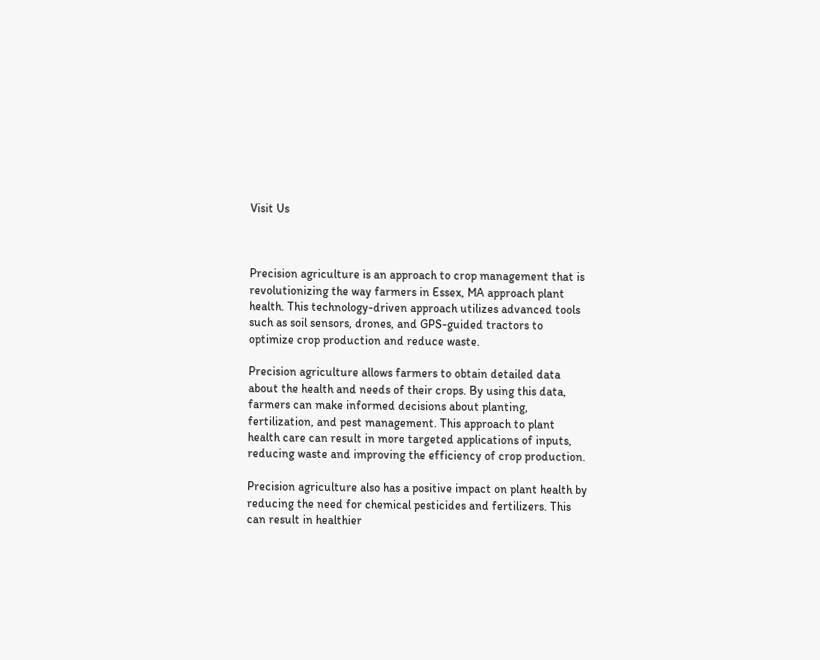Visit Us



Precision agriculture is an approach to crop management that is revolutionizing the way farmers in Essex, MA approach plant health. This technology-driven approach utilizes advanced tools such as soil sensors, drones, and GPS-guided tractors to optimize crop production and reduce waste.

Precision agriculture allows farmers to obtain detailed data about the health and needs of their crops. By using this data, farmers can make informed decisions about planting, fertilization, and pest management. This approach to plant health care can result in more targeted applications of inputs, reducing waste and improving the efficiency of crop production.

Precision agriculture also has a positive impact on plant health by reducing the need for chemical pesticides and fertilizers. This can result in healthier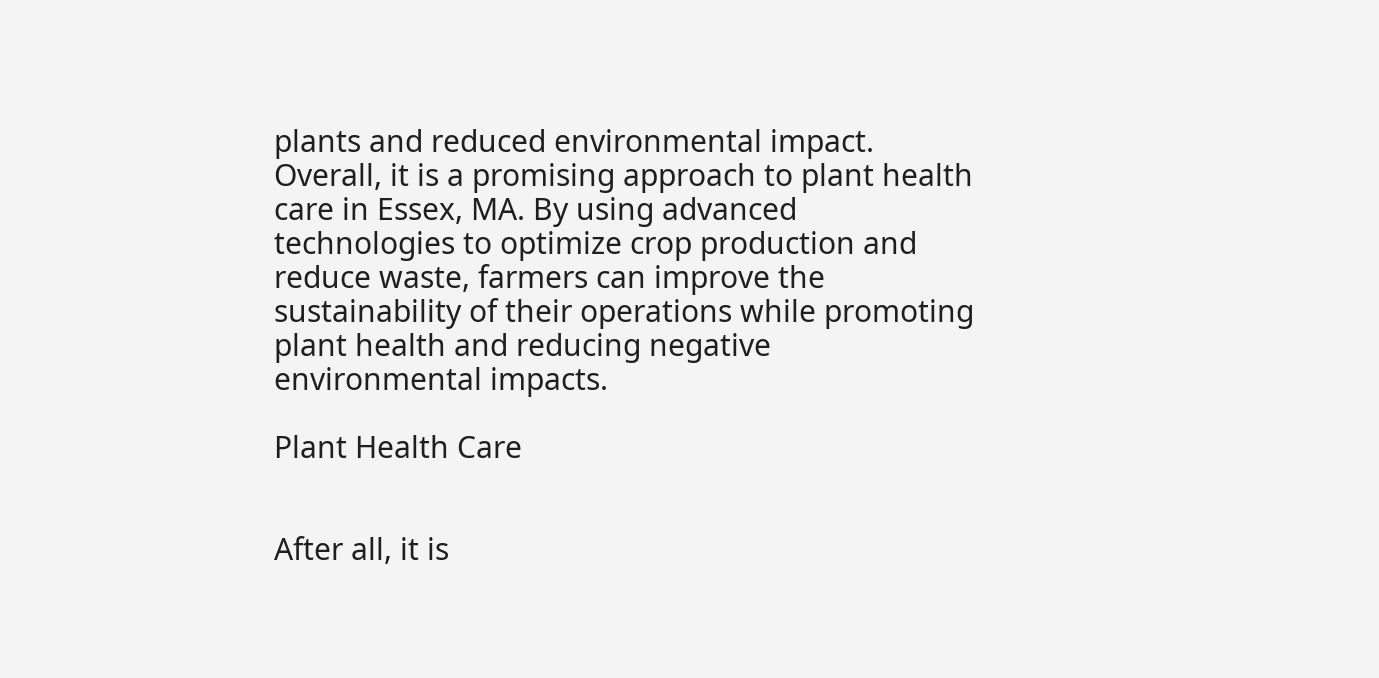plants and reduced environmental impact. Overall, it is a promising approach to plant health care in Essex, MA. By using advanced technologies to optimize crop production and reduce waste, farmers can improve the sustainability of their operations while promoting plant health and reducing negative environmental impacts.

Plant Health Care


After all, it is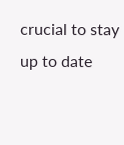crucial to stay up to date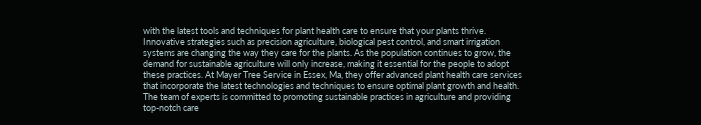with the latest tools and techniques for plant health care to ensure that your plants thrive. Innovative strategies such as precision agriculture, biological pest control, and smart irrigation systems are changing the way they care for the plants. As the population continues to grow, the demand for sustainable agriculture will only increase, making it essential for the people to adopt these practices. At Mayer Tree Service in Essex, Ma, they offer advanced plant health care services that incorporate the latest technologies and techniques to ensure optimal plant growth and health. The team of experts is committed to promoting sustainable practices in agriculture and providing top-notch care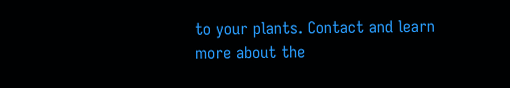to your plants. Contact and learn more about the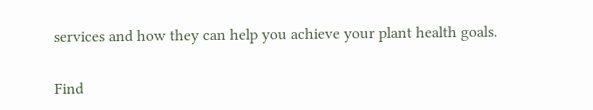services and how they can help you achieve your plant health goals.


Find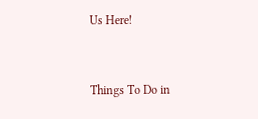Us Here!


Things To Do in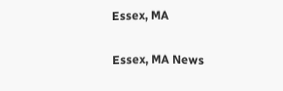Essex, MA

Essex, MA News